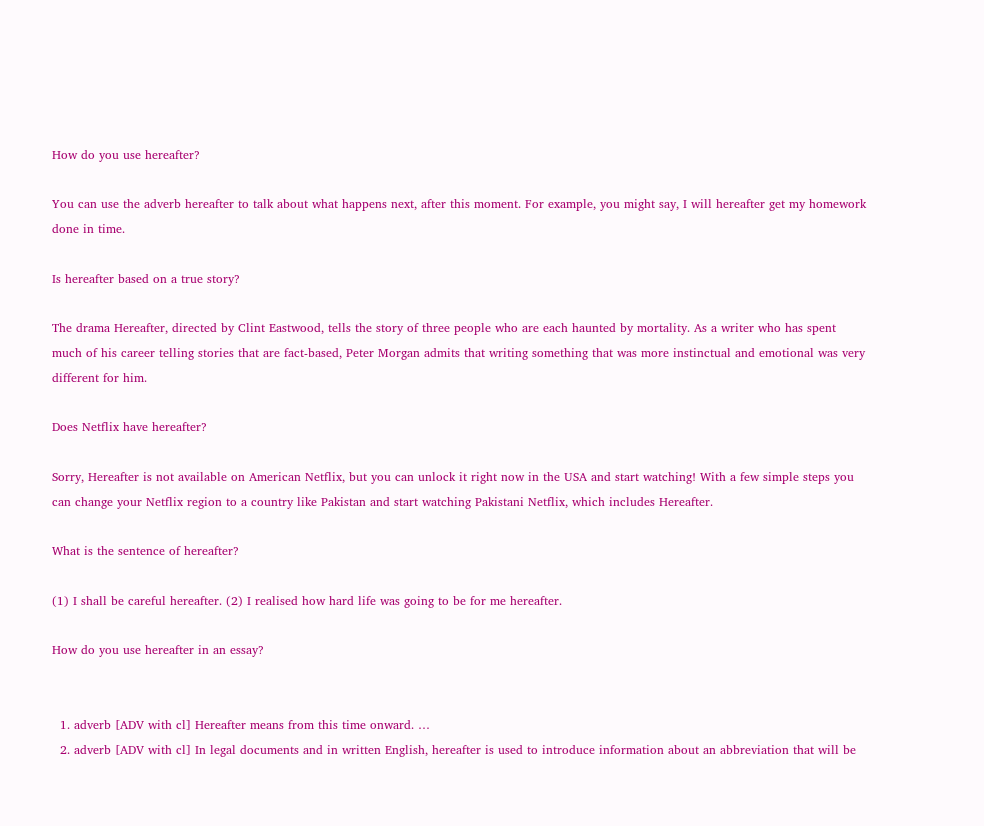How do you use hereafter?

You can use the adverb hereafter to talk about what happens next, after this moment. For example, you might say, I will hereafter get my homework done in time.

Is hereafter based on a true story?

The drama Hereafter, directed by Clint Eastwood, tells the story of three people who are each haunted by mortality. As a writer who has spent much of his career telling stories that are fact-based, Peter Morgan admits that writing something that was more instinctual and emotional was very different for him.

Does Netflix have hereafter?

Sorry, Hereafter is not available on American Netflix, but you can unlock it right now in the USA and start watching! With a few simple steps you can change your Netflix region to a country like Pakistan and start watching Pakistani Netflix, which includes Hereafter.

What is the sentence of hereafter?

(1) I shall be careful hereafter. (2) I realised how hard life was going to be for me hereafter.

How do you use hereafter in an essay?


  1. adverb [ADV with cl] Hereafter means from this time onward. …
  2. adverb [ADV with cl] In legal documents and in written English, hereafter is used to introduce information about an abbreviation that will be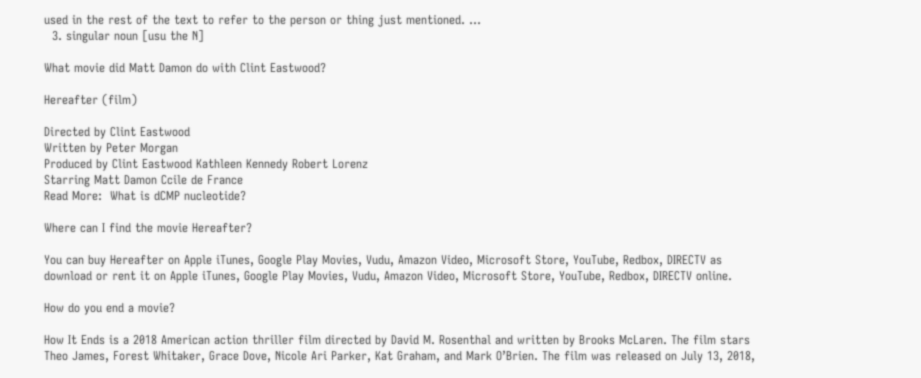used in the rest of the text to refer to the person or thing just mentioned. …
  3. singular noun [usu the N]

What movie did Matt Damon do with Clint Eastwood?

Hereafter (film)

Directed by Clint Eastwood
Written by Peter Morgan
Produced by Clint Eastwood Kathleen Kennedy Robert Lorenz
Starring Matt Damon Ccile de France
Read More:  What is dCMP nucleotide?

Where can I find the movie Hereafter?

You can buy Hereafter on Apple iTunes, Google Play Movies, Vudu, Amazon Video, Microsoft Store, YouTube, Redbox, DIRECTV as download or rent it on Apple iTunes, Google Play Movies, Vudu, Amazon Video, Microsoft Store, YouTube, Redbox, DIRECTV online.

How do you end a movie?

How It Ends is a 2018 American action thriller film directed by David M. Rosenthal and written by Brooks McLaren. The film stars Theo James, Forest Whitaker, Grace Dove, Nicole Ari Parker, Kat Graham, and Mark O’Brien. The film was released on July 13, 2018,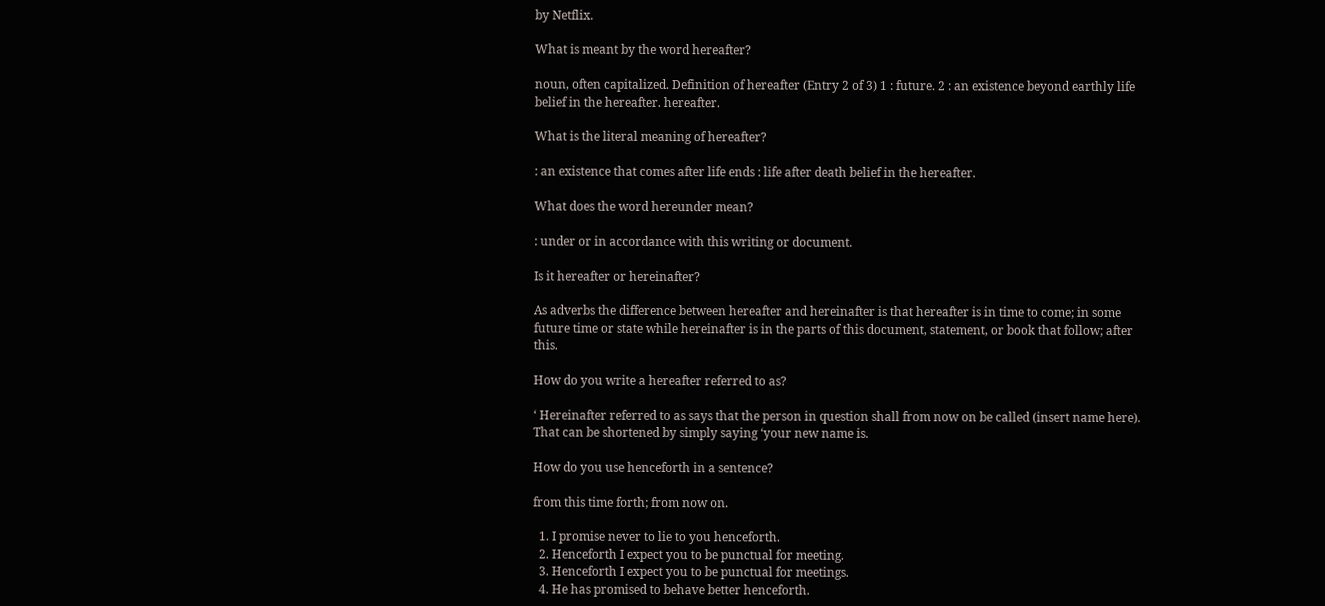by Netflix.

What is meant by the word hereafter?

noun, often capitalized. Definition of hereafter (Entry 2 of 3) 1 : future. 2 : an existence beyond earthly life belief in the hereafter. hereafter.

What is the literal meaning of hereafter?

: an existence that comes after life ends : life after death belief in the hereafter.

What does the word hereunder mean?

: under or in accordance with this writing or document.

Is it hereafter or hereinafter?

As adverbs the difference between hereafter and hereinafter is that hereafter is in time to come; in some future time or state while hereinafter is in the parts of this document, statement, or book that follow; after this.

How do you write a hereafter referred to as?

‘ Hereinafter referred to as says that the person in question shall from now on be called (insert name here). That can be shortened by simply saying ‘your new name is.

How do you use henceforth in a sentence?

from this time forth; from now on.

  1. I promise never to lie to you henceforth.
  2. Henceforth I expect you to be punctual for meeting.
  3. Henceforth I expect you to be punctual for meetings.
  4. He has promised to behave better henceforth.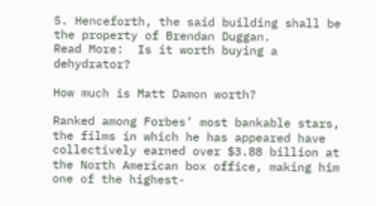5. Henceforth, the said building shall be the property of Brendan Duggan.
Read More:  Is it worth buying a dehydrator?

How much is Matt Damon worth?

Ranked among Forbes’ most bankable stars, the films in which he has appeared have collectively earned over $3.88 billion at the North American box office, making him one of the highest-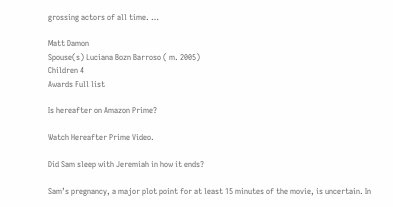grossing actors of all time. …

Matt Damon
Spouse(s) Luciana Bozn Barroso ( m. 2005)
Children 4
Awards Full list

Is hereafter on Amazon Prime?

Watch Hereafter Prime Video.

Did Sam sleep with Jeremiah in how it ends?

Sam’s pregnancy, a major plot point for at least 15 minutes of the movie, is uncertain. In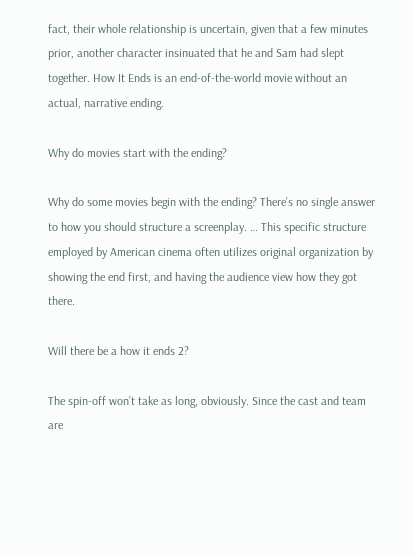fact, their whole relationship is uncertain, given that a few minutes prior, another character insinuated that he and Sam had slept together. How It Ends is an end-of-the-world movie without an actual, narrative ending.

Why do movies start with the ending?

Why do some movies begin with the ending? There’s no single answer to how you should structure a screenplay. … This specific structure employed by American cinema often utilizes original organization by showing the end first, and having the audience view how they got there.

Will there be a how it ends 2?

The spin-off won’t take as long, obviously. Since the cast and team are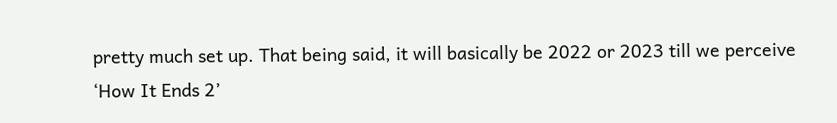pretty much set up. That being said, it will basically be 2022 or 2023 till we perceive ‘How It Ends 2’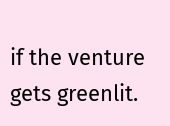if the venture gets greenlit.